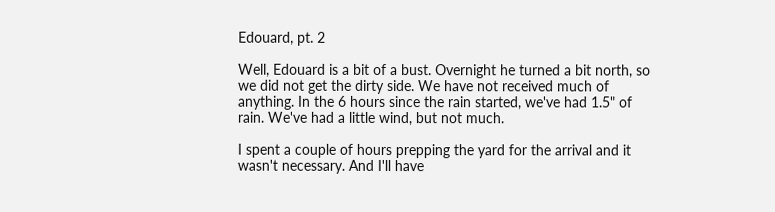Edouard, pt. 2

Well, Edouard is a bit of a bust. Overnight he turned a bit north, so we did not get the dirty side. We have not received much of anything. In the 6 hours since the rain started, we've had 1.5" of rain. We've had a little wind, but not much.

I spent a couple of hours prepping the yard for the arrival and it wasn't necessary. And I'll have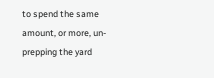to spend the same amount, or more, un-prepping the yard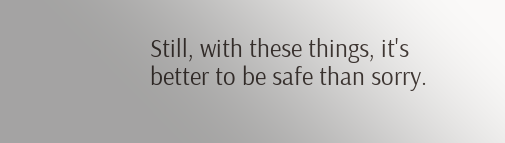Still, with these things, it's better to be safe than sorry.